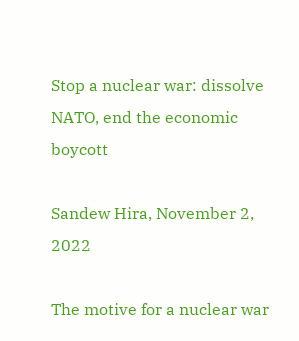Stop a nuclear war: dissolve NATO, end the economic boycott

Sandew Hira, November 2, 2022

The motive for a nuclear war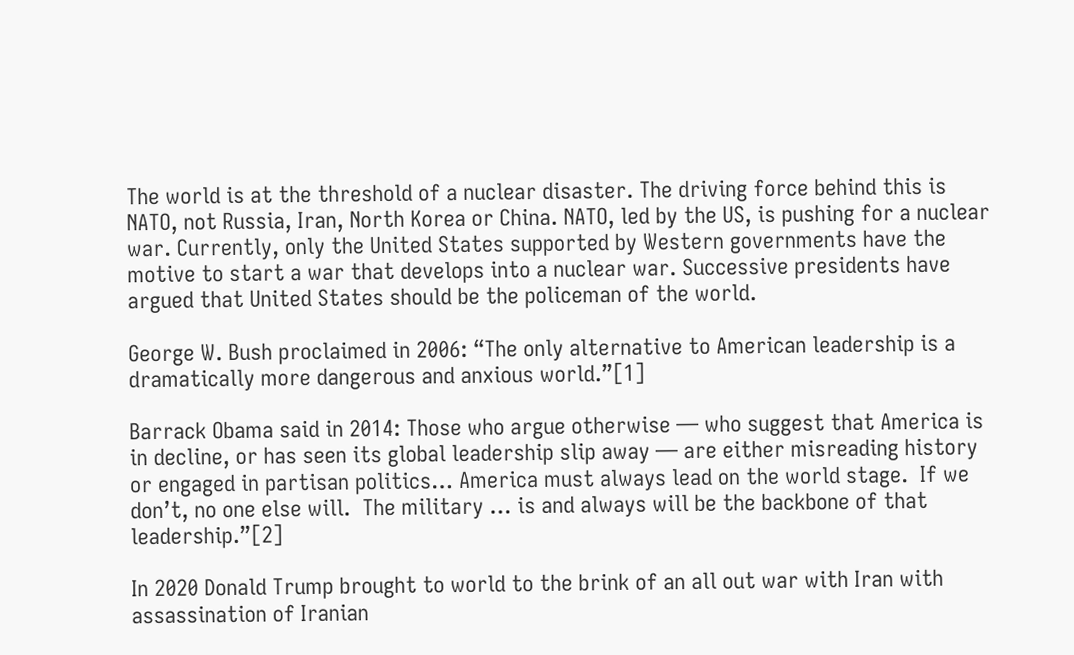The world is at the threshold of a nuclear disaster. The driving force behind this is NATO, not Russia, Iran, North Korea or China. NATO, led by the US, is pushing for a nuclear war. Currently, only the United States supported by Western governments have the motive to start a war that develops into a nuclear war. Successive presidents have argued that United States should be the policeman of the world.

George W. Bush proclaimed in 2006: “The only alternative to American leadership is a dramatically more dangerous and anxious world.”[1]

Barrack Obama said in 2014: Those who argue otherwise — who suggest that America is in decline, or has seen its global leadership slip away — are either misreading history or engaged in partisan politics… America must always lead on the world stage.  If we don’t, no one else will.  The military … is and always will be the backbone of that leadership.”[2]

In 2020 Donald Trump brought to world to the brink of an all out war with Iran with assassination of Iranian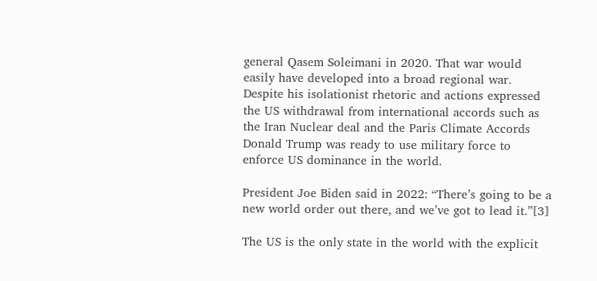general Qasem Soleimani in 2020. That war would easily have developed into a broad regional war. Despite his isolationist rhetoric and actions expressed the US withdrawal from international accords such as the Iran Nuclear deal and the Paris Climate Accords Donald Trump was ready to use military force to enforce US dominance in the world.

President Joe Biden said in 2022: “There’s going to be a new world order out there, and we’ve got to lead it.”[3]

The US is the only state in the world with the explicit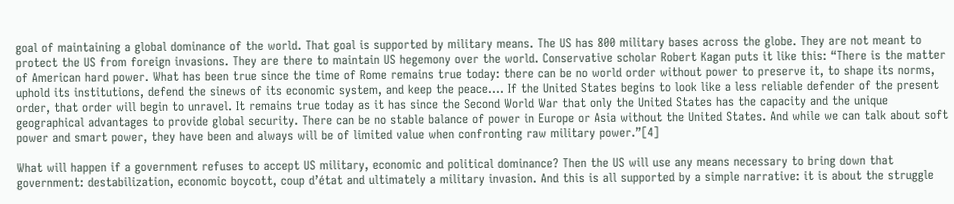goal of maintaining a global dominance of the world. That goal is supported by military means. The US has 800 military bases across the globe. They are not meant to protect the US from foreign invasions. They are there to maintain US hegemony over the world. Conservative scholar Robert Kagan puts it like this: “There is the matter of American hard power. What has been true since the time of Rome remains true today: there can be no world order without power to preserve it, to shape its norms, uphold its institutions, defend the sinews of its economic system, and keep the peace…. If the United States begins to look like a less reliable defender of the present order, that order will begin to unravel. It remains true today as it has since the Second World War that only the United States has the capacity and the unique geographical advantages to provide global security. There can be no stable balance of power in Europe or Asia without the United States. And while we can talk about soft power and smart power, they have been and always will be of limited value when confronting raw military power.”[4]

What will happen if a government refuses to accept US military, economic and political dominance? Then the US will use any means necessary to bring down that government: destabilization, economic boycott, coup d’état and ultimately a military invasion. And this is all supported by a simple narrative: it is about the struggle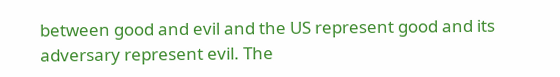between good and evil and the US represent good and its adversary represent evil. The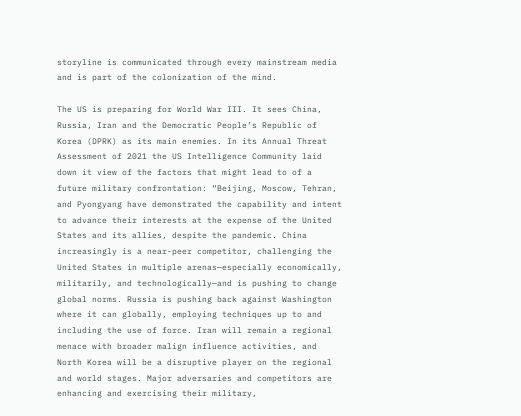storyline is communicated through every mainstream media and is part of the colonization of the mind.

The US is preparing for World War III. It sees China, Russia, Iran and the Democratic People’s Republic of Korea (DPRK) as its main enemies. In its Annual Threat Assessment of 2021 the US Intelligence Community laid down it view of the factors that might lead to of a future military confrontation: “Beijing, Moscow, Tehran, and Pyongyang have demonstrated the capability and intent to advance their interests at the expense of the United States and its allies, despite the pandemic. China increasingly is a near-peer competitor, challenging the United States in multiple arenas—especially economically, militarily, and technologically—and is pushing to change global norms. Russia is pushing back against Washington where it can globally, employing techniques up to and including the use of force. Iran will remain a regional menace with broader malign influence activities, and North Korea will be a disruptive player on the regional and world stages. Major adversaries and competitors are enhancing and exercising their military,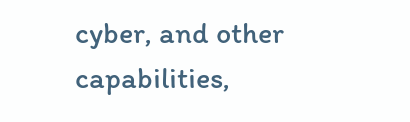cyber, and other capabilities,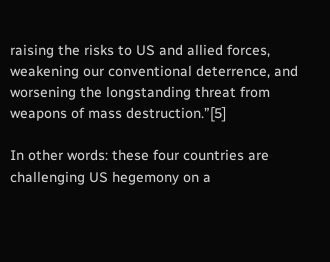raising the risks to US and allied forces, weakening our conventional deterrence, and worsening the longstanding threat from weapons of mass destruction.”[5]

In other words: these four countries are challenging US hegemony on a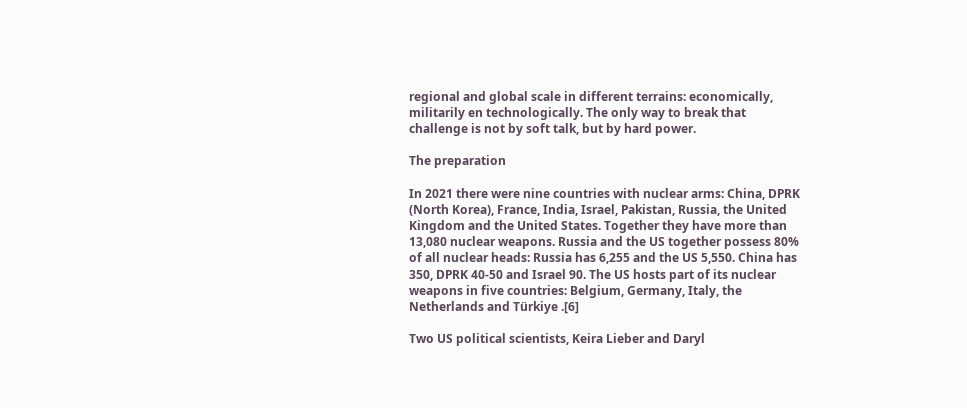regional and global scale in different terrains: economically, militarily en technologically. The only way to break that challenge is not by soft talk, but by hard power.

The preparation

In 2021 there were nine countries with nuclear arms: China, DPRK (North Korea), France, India, Israel, Pakistan, Russia, the United Kingdom and the United States. Together they have more than 13,080 nuclear weapons. Russia and the US together possess 80% of all nuclear heads: Russia has 6,255 and the US 5,550. China has 350, DPRK 40-50 and Israel 90. The US hosts part of its nuclear weapons in five countries: Belgium, Germany, Italy, the Netherlands and Türkiye .[6]

Two US political scientists, Keira Lieber and Daryl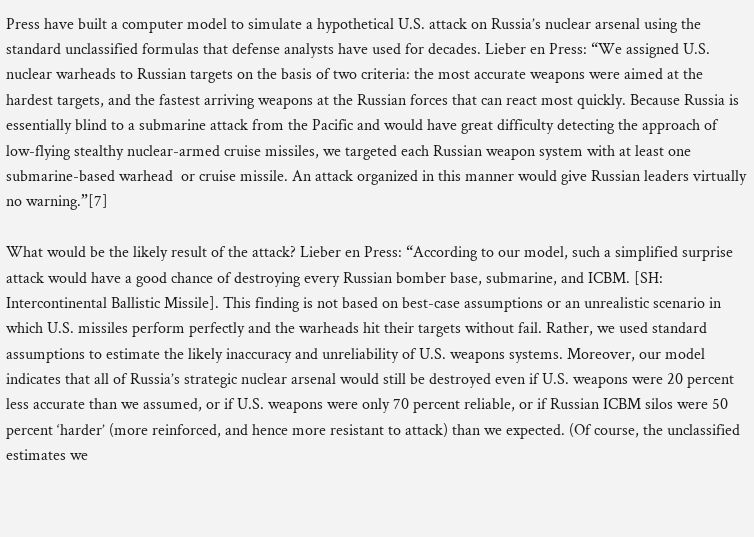Press have built a computer model to simulate a hypothetical U.S. attack on Russia’s nuclear arsenal using the standard unclassified formulas that defense analysts have used for decades. Lieber en Press: “We assigned U.S. nuclear warheads to Russian targets on the basis of two criteria: the most accurate weapons were aimed at the hardest targets, and the fastest arriving weapons at the Russian forces that can react most quickly. Because Russia is essentially blind to a submarine attack from the Pacific and would have great difficulty detecting the approach of low-flying stealthy nuclear-armed cruise missiles, we targeted each Russian weapon system with at least one submarine-based warhead  or cruise missile. An attack organized in this manner would give Russian leaders virtually no warning.”[7]

What would be the likely result of the attack? Lieber en Press: “According to our model, such a simplified surprise attack would have a good chance of destroying every Russian bomber base, submarine, and ICBM. [SH: Intercontinental Ballistic Missile]. This finding is not based on best-case assumptions or an unrealistic scenario in which U.S. missiles perform perfectly and the warheads hit their targets without fail. Rather, we used standard assumptions to estimate the likely inaccuracy and unreliability of U.S. weapons systems. Moreover, our model indicates that all of Russia’s strategic nuclear arsenal would still be destroyed even if U.S. weapons were 20 percent less accurate than we assumed, or if U.S. weapons were only 70 percent reliable, or if Russian ICBM silos were 50 percent ‘harder’ (more reinforced, and hence more resistant to attack) than we expected. (Of course, the unclassified estimates we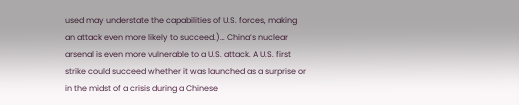used may understate the capabilities of U.S. forces, making an attack even more likely to succeed.)… China’s nuclear arsenal is even more vulnerable to a U.S. attack. A U.S. first strike could succeed whether it was launched as a surprise or in the midst of a crisis during a Chinese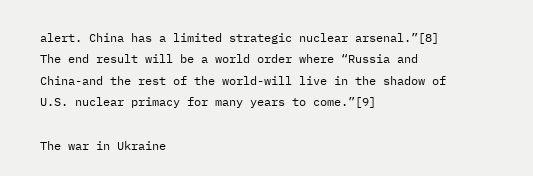alert. China has a limited strategic nuclear arsenal.”[8] The end result will be a world order where “Russia and China-and the rest of the world-will live in the shadow of U.S. nuclear primacy for many years to come.”[9]

The war in Ukraine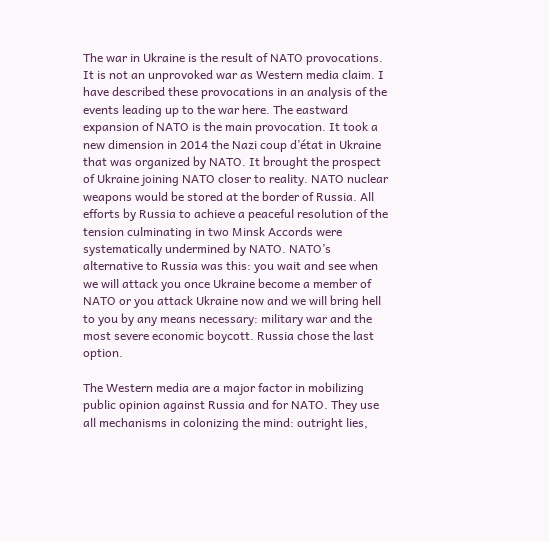The war in Ukraine is the result of NATO provocations. It is not an unprovoked war as Western media claim. I have described these provocations in an analysis of the events leading up to the war here. The eastward expansion of NATO is the main provocation. It took a new dimension in 2014 the Nazi coup d’état in Ukraine that was organized by NATO. It brought the prospect of Ukraine joining NATO closer to reality. NATO nuclear weapons would be stored at the border of Russia. All efforts by Russia to achieve a peaceful resolution of the tension culminating in two Minsk Accords were systematically undermined by NATO. NATO’s alternative to Russia was this: you wait and see when we will attack you once Ukraine become a member of NATO or you attack Ukraine now and we will bring hell to you by any means necessary: military war and the most severe economic boycott. Russia chose the last option.

The Western media are a major factor in mobilizing public opinion against Russia and for NATO. They use all mechanisms in colonizing the mind: outright lies,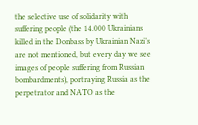the selective use of solidarity with suffering people (the 14.000 Ukrainians killed in the Donbass by Ukrainian Nazi’s are not mentioned, but every day we see images of people suffering from Russian bombardments), portraying Russia as the perpetrator and NATO as the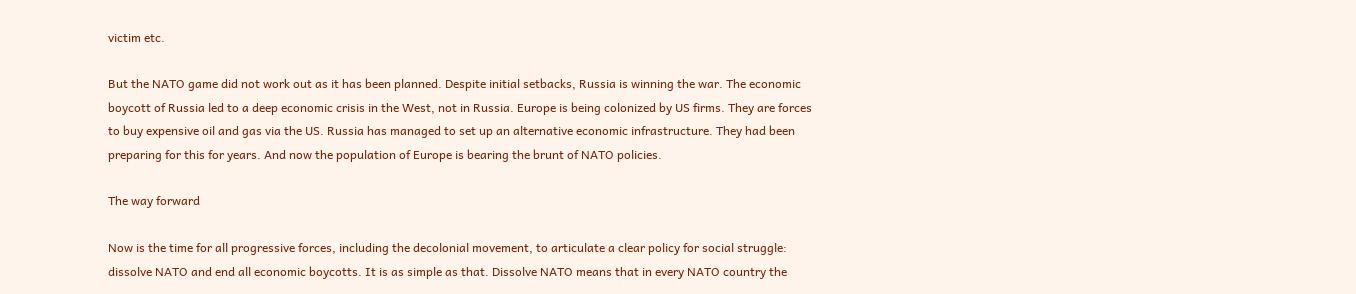victim etc.

But the NATO game did not work out as it has been planned. Despite initial setbacks, Russia is winning the war. The economic boycott of Russia led to a deep economic crisis in the West, not in Russia. Europe is being colonized by US firms. They are forces to buy expensive oil and gas via the US. Russia has managed to set up an alternative economic infrastructure. They had been preparing for this for years. And now the population of Europe is bearing the brunt of NATO policies.

The way forward

Now is the time for all progressive forces, including the decolonial movement, to articulate a clear policy for social struggle: dissolve NATO and end all economic boycotts. It is as simple as that. Dissolve NATO means that in every NATO country the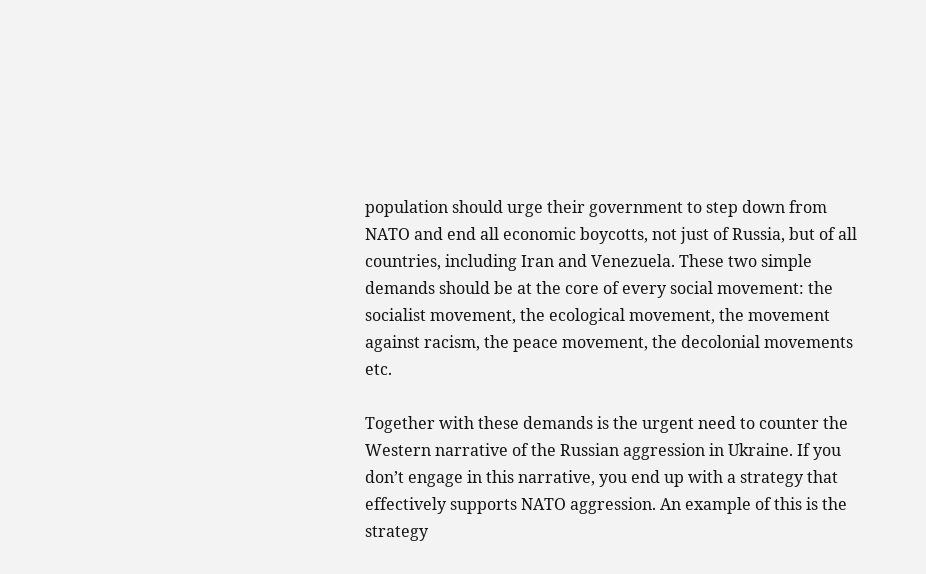population should urge their government to step down from NATO and end all economic boycotts, not just of Russia, but of all countries, including Iran and Venezuela. These two simple demands should be at the core of every social movement: the socialist movement, the ecological movement, the movement against racism, the peace movement, the decolonial movements etc.

Together with these demands is the urgent need to counter the Western narrative of the Russian aggression in Ukraine. If you don’t engage in this narrative, you end up with a strategy that effectively supports NATO aggression. An example of this is the strategy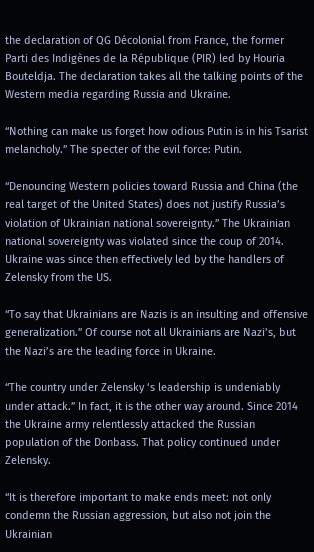the declaration of QG Décolonial from France, the former Parti des Indigènes de la République (PIR) led by Houria Bouteldja. The declaration takes all the talking points of the Western media regarding Russia and Ukraine.

“Nothing can make us forget how odious Putin is in his Tsarist melancholy.” The specter of the evil force: Putin.

“Denouncing Western policies toward Russia and China (the real target of the United States) does not justify Russia’s violation of Ukrainian national sovereignty.” The Ukrainian national sovereignty was violated since the coup of 2014. Ukraine was since then effectively led by the handlers of Zelensky from the US.

“To say that Ukrainians are Nazis is an insulting and offensive generalization.” Of course not all Ukrainians are Nazi’s, but the Nazi’s are the leading force in Ukraine.

“The country under Zelensky ‘s leadership is undeniably under attack.” In fact, it is the other way around. Since 2014 the Ukraine army relentlessly attacked the Russian population of the Donbass. That policy continued under Zelensky.

“It is therefore important to make ends meet: not only condemn the Russian aggression, but also not join the Ukrainian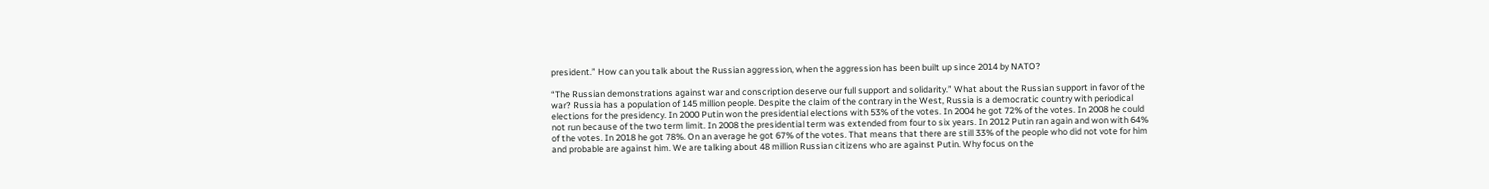president.” How can you talk about the Russian aggression, when the aggression has been built up since 2014 by NATO?

“The Russian demonstrations against war and conscription deserve our full support and solidarity.” What about the Russian support in favor of the war? Russia has a population of 145 million people. Despite the claim of the contrary in the West, Russia is a democratic country with periodical elections for the presidency. In 2000 Putin won the presidential elections with 53% of the votes. In 2004 he got 72% of the votes. In 2008 he could not run because of the two term limit. In 2008 the presidential term was extended from four to six years. In 2012 Putin ran again and won with 64% of the votes. In 2018 he got 78%. On an average he got 67% of the votes. That means that there are still 33% of the people who did not vote for him and probable are against him. We are talking about 48 million Russian citizens who are against Putin. Why focus on the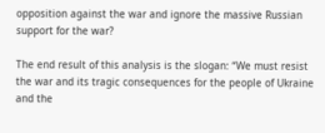opposition against the war and ignore the massive Russian support for the war?

The end result of this analysis is the slogan: “We must resist the war and its tragic consequences for the people of Ukraine and the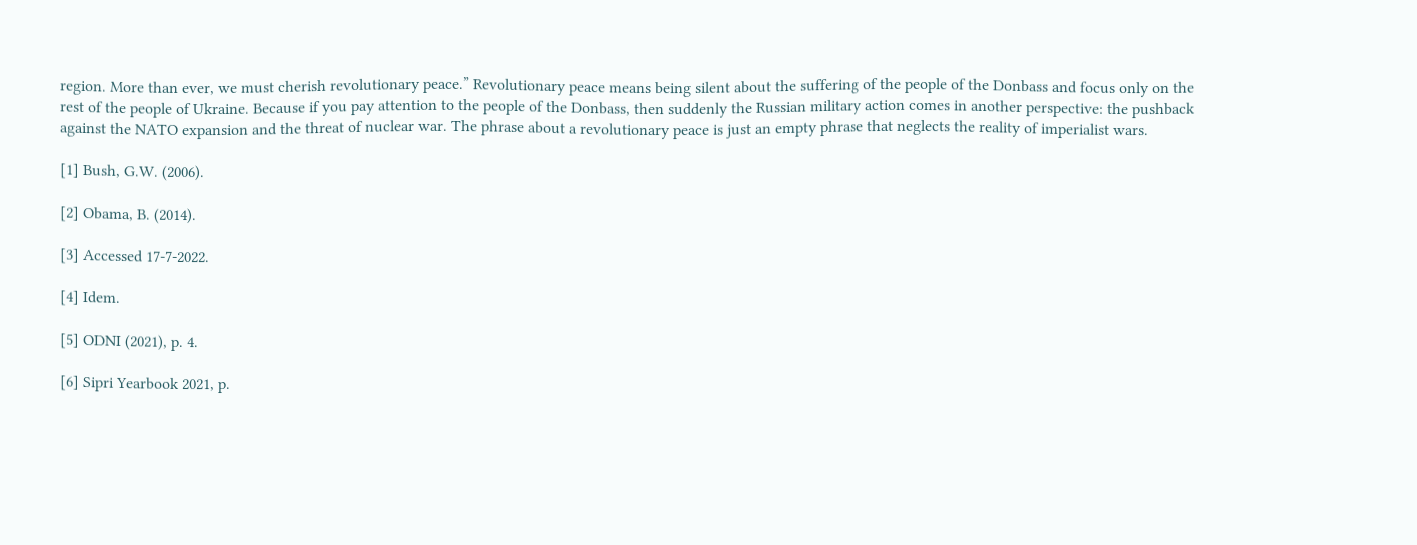region. More than ever, we must cherish revolutionary peace.” Revolutionary peace means being silent about the suffering of the people of the Donbass and focus only on the rest of the people of Ukraine. Because if you pay attention to the people of the Donbass, then suddenly the Russian military action comes in another perspective: the pushback against the NATO expansion and the threat of nuclear war. The phrase about a revolutionary peace is just an empty phrase that neglects the reality of imperialist wars.

[1] Bush, G.W. (2006).

[2] Obama, B. (2014).

[3] Accessed 17-7-2022.

[4] Idem.

[5] ODNI (2021), p. 4.

[6] Sipri Yearbook 2021, p.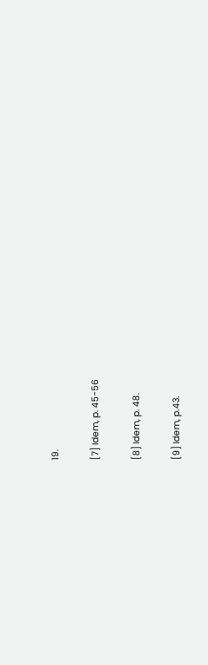19.

[7] Idem, p. 45-56

[8] Idem, p. 48.

[9] Idem, p.43.